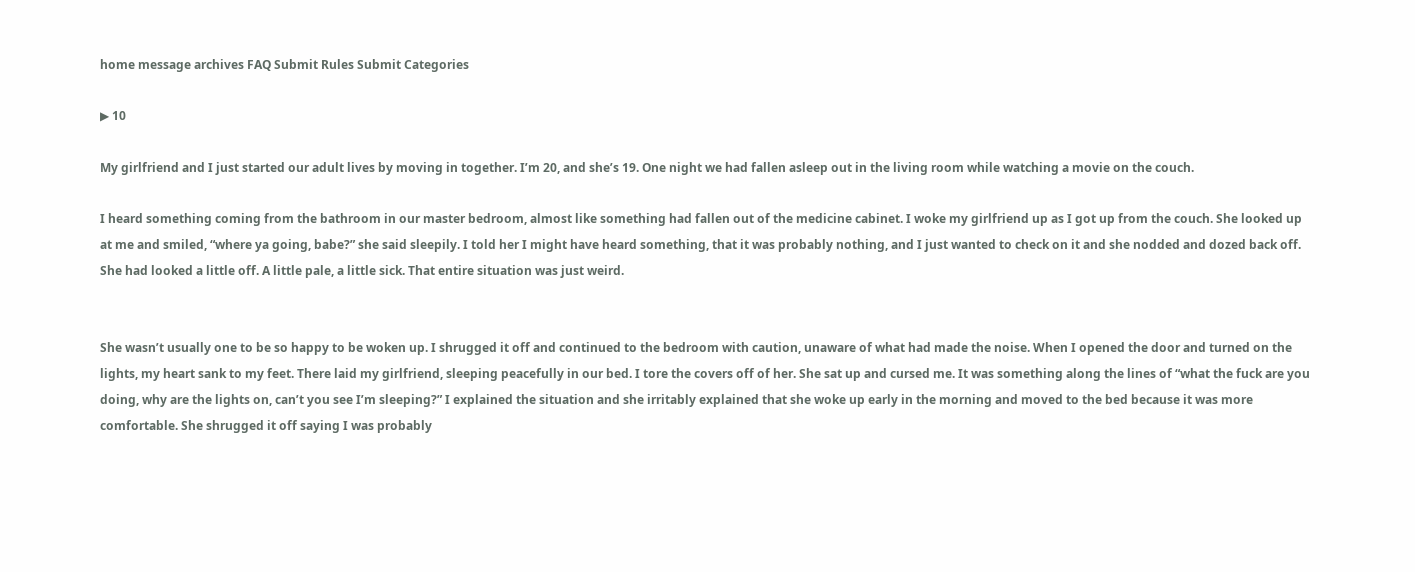home message archives FAQ Submit Rules Submit Categories

▶ 10

My girlfriend and I just started our adult lives by moving in together. I’m 20, and she’s 19. One night we had fallen asleep out in the living room while watching a movie on the couch.

I heard something coming from the bathroom in our master bedroom, almost like something had fallen out of the medicine cabinet. I woke my girlfriend up as I got up from the couch. She looked up at me and smiled, “where ya going, babe?” she said sleepily. I told her I might have heard something, that it was probably nothing, and I just wanted to check on it and she nodded and dozed back off. She had looked a little off. A little pale, a little sick. That entire situation was just weird.


She wasn’t usually one to be so happy to be woken up. I shrugged it off and continued to the bedroom with caution, unaware of what had made the noise. When I opened the door and turned on the lights, my heart sank to my feet. There laid my girlfriend, sleeping peacefully in our bed. I tore the covers off of her. She sat up and cursed me. It was something along the lines of “what the fuck are you doing, why are the lights on, can’t you see I’m sleeping?” I explained the situation and she irritably explained that she woke up early in the morning and moved to the bed because it was more comfortable. She shrugged it off saying I was probably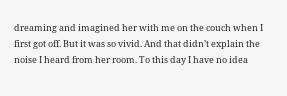dreaming and imagined her with me on the couch when I first got off. But it was so vivid. And that didn’t explain the noise I heard from her room. To this day I have no idea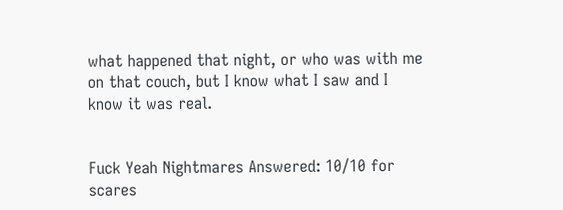what happened that night, or who was with me on that couch, but I know what I saw and I know it was real.


Fuck Yeah Nightmares Answered: 10/10 for scares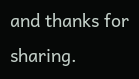and thanks for sharing.